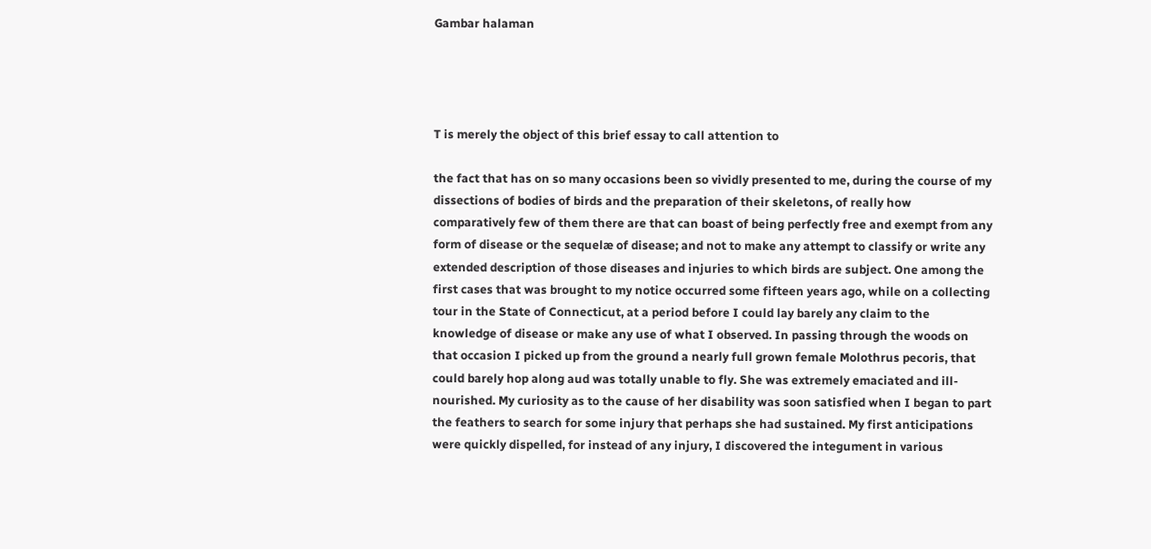Gambar halaman




T is merely the object of this brief essay to call attention to

the fact that has on so many occasions been so vividly presented to me, during the course of my dissections of bodies of birds and the preparation of their skeletons, of really how comparatively few of them there are that can boast of being perfectly free and exempt from any form of disease or the sequelæ of disease; and not to make any attempt to classify or write any extended description of those diseases and injuries to which birds are subject. One among the first cases that was brought to my notice occurred some fifteen years ago, while on a collecting tour in the State of Connecticut, at a period before I could lay barely any claim to the knowledge of disease or make any use of what I observed. In passing through the woods on that occasion I picked up from the ground a nearly full grown female Molothrus pecoris, that could barely hop along aud was totally unable to fly. She was extremely emaciated and ill-nourished. My curiosity as to the cause of her disability was soon satisfied when I began to part the feathers to search for some injury that perhaps she had sustained. My first anticipations were quickly dispelled, for instead of any injury, I discovered the integument in various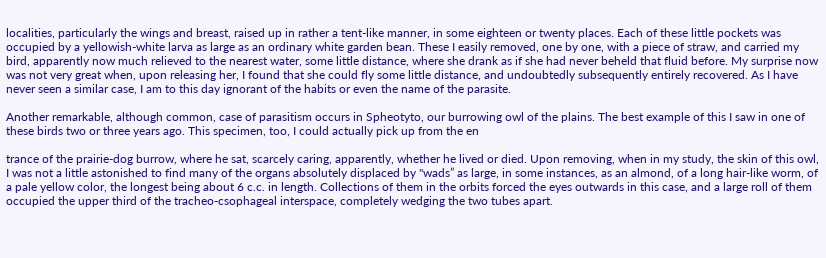localities, particularly the wings and breast, raised up in rather a tent-like manner, in some eighteen or twenty places. Each of these little pockets was occupied by a yellowish-white larva as large as an ordinary white garden bean. These I easily removed, one by one, with a piece of straw, and carried my bird, apparently now much relieved to the nearest water, some little distance, where she drank as if she had never beheld that fluid before. My surprise now was not very great when, upon releasing her, I found that she could fly some little distance, and undoubtedly subsequently entirely recovered. As I have never seen a similar case, I am to this day ignorant of the habits or even the name of the parasite.

Another remarkable, although common, case of parasitism occurs in Spheotyto, our burrowing owl of the plains. The best example of this I saw in one of these birds two or three years ago. This specimen, too, I could actually pick up from the en

trance of the prairie-dog burrow, where he sat, scarcely caring, apparently, whether he lived or died. Upon removing, when in my study, the skin of this owl, I was not a little astonished to find many of the organs absolutely displaced by "wads” as large, in some instances, as an almond, of a long hair-like worm, of a pale yellow color, the longest being about 6 c.c. in length. Collections of them in the orbits forced the eyes outwards in this case, and a large roll of them occupied the upper third of the tracheo-csophageal interspace, completely wedging the two tubes apart.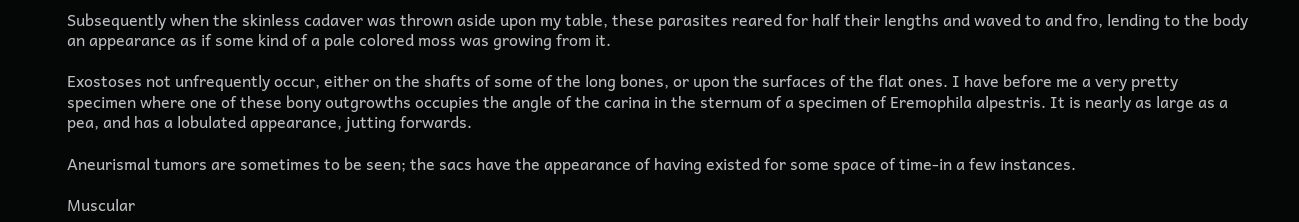Subsequently when the skinless cadaver was thrown aside upon my table, these parasites reared for half their lengths and waved to and fro, lending to the body an appearance as if some kind of a pale colored moss was growing from it.

Exostoses not unfrequently occur, either on the shafts of some of the long bones, or upon the surfaces of the flat ones. I have before me a very pretty specimen where one of these bony outgrowths occupies the angle of the carina in the sternum of a specimen of Eremophila alpestris. It is nearly as large as a pea, and has a lobulated appearance, jutting forwards.

Aneurismal tumors are sometimes to be seen; the sacs have the appearance of having existed for some space of time-in a few instances.

Muscular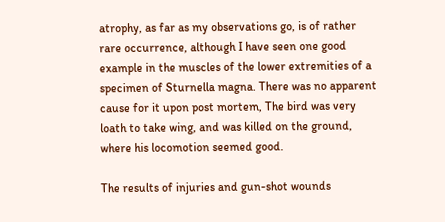atrophy, as far as my observations go, is of rather rare occurrence, although I have seen one good example in the muscles of the lower extremities of a specimen of Sturnella magna. There was no apparent cause for it upon post mortem, The bird was very loath to take wing, and was killed on the ground, where his locomotion seemed good.

The results of injuries and gun-shot wounds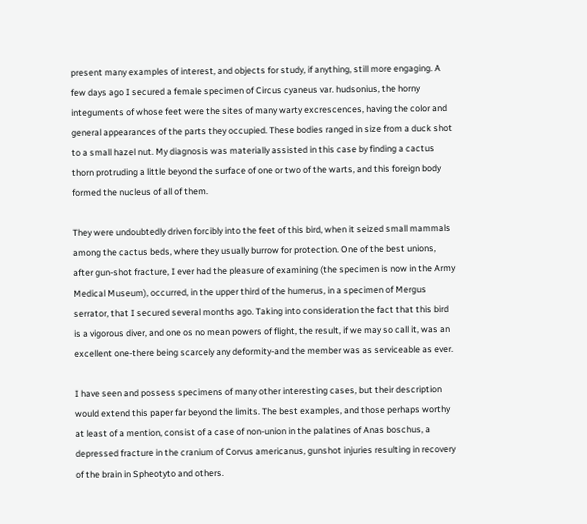present many examples of interest, and objects for study, if anything, still more engaging. A few days ago I secured a female specimen of Circus cyaneus var. hudsonius, the horny integuments of whose feet were the sites of many warty excrescences, having the color and general appearances of the parts they occupied. These bodies ranged in size from a duck shot to a small hazel nut. My diagnosis was materially assisted in this case by finding a cactus thorn protruding a little beyond the surface of one or two of the warts, and this foreign body formed the nucleus of all of them.

They were undoubtedly driven forcibly into the feet of this bird, when it seized small mammals among the cactus beds, where they usually burrow for protection. One of the best unions, after gun-shot fracture, I ever had the pleasure of examining (the specimen is now in the Army Medical Museum), occurred, in the upper third of the humerus, in a specimen of Mergus serrator, that I secured several months ago. Taking into consideration the fact that this bird is a vigorous diver, and one os no mean powers of flight, the result, if we may so call it, was an excellent one-there being scarcely any deformity-and the member was as serviceable as ever.

I have seen and possess specimens of many other interesting cases, but their description would extend this paper far beyond the limits. The best examples, and those perhaps worthy at least of a mention, consist of a case of non-union in the palatines of Anas boschus, a depressed fracture in the cranium of Corvus americanus, gunshot injuries resulting in recovery of the brain in Spheotyto and others.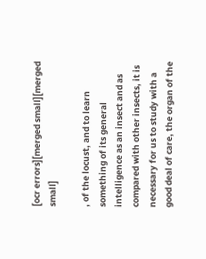[ocr errors][merged small][merged small]

, of the locust, and to learn something of its general intelligence as an insect and as compared with other insects, it is necessary for us to study with a good deal of care, the organ of the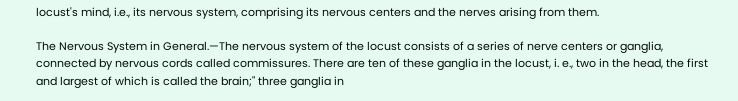locust's mind, i.e., its nervous system, comprising its nervous centers and the nerves arising from them.

The Nervous System in General.—The nervous system of the locust consists of a series of nerve centers or ganglia, connected by nervous cords called commissures. There are ten of these ganglia in the locust, i. e., two in the head, the first and largest of which is called the brain;" three ganglia in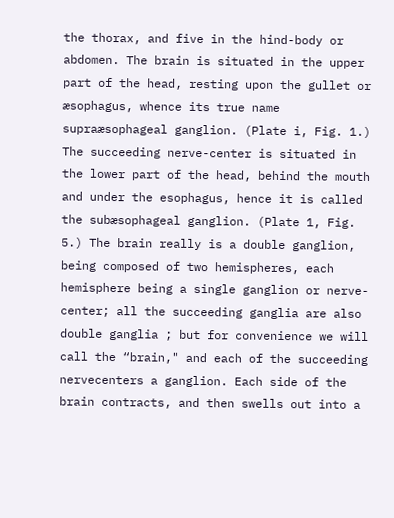the thorax, and five in the hind-body or abdomen. The brain is situated in the upper part of the head, resting upon the gullet or æsophagus, whence its true name supraæsophageal ganglion. (Plate i, Fig. 1.) The succeeding nerve-center is situated in the lower part of the head, behind the mouth and under the esophagus, hence it is called the subæsophageal ganglion. (Plate 1, Fig. 5.) The brain really is a double ganglion, being composed of two hemispheres, each hemisphere being a single ganglion or nerve-center; all the succeeding ganglia are also double ganglia ; but for convenience we will call the “brain," and each of the succeeding nervecenters a ganglion. Each side of the brain contracts, and then swells out into a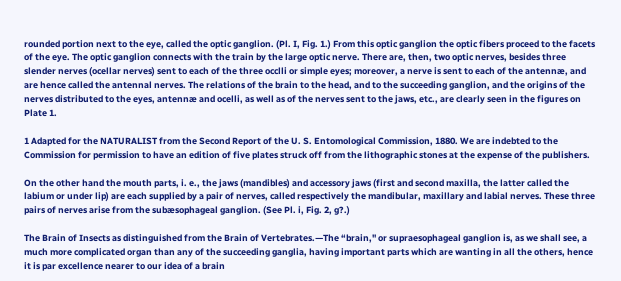rounded portion next to the eye, called the optic ganglion. (Pl. I, Fig. 1.) From this optic ganglion the optic fibers proceed to the facets of the eye. The optic ganglion connects with the train by the large optic nerve. There are, then, two optic nerves, besides three slender nerves (ocellar nerves) sent to each of the three occlli or simple eyes; moreover, a nerve is sent to each of the antennæ, and are hence called the antennal nerves. The relations of the brain to the head, and to the succeeding ganglion, and the origins of the nerves distributed to the eyes, antennæ and ocelli, as well as of the nerves sent to the jaws, etc., are clearly seen in the figures on Plate 1.

1 Adapted for the NATURALIST from the Second Report of the U. S. Entomological Commission, 1880. We are indebted to the Commission for permission to have an edition of five plates struck off from the lithographic stones at the expense of the publishers.

On the other hand the mouth parts, i. e., the jaws (mandibles) and accessory jaws (first and second maxilla, the latter called the labium or under lip) are each supplied by a pair of nerves, called respectively the mandibular, maxillary and labial nerves. These three pairs of nerves arise from the subæsophageal ganglion. (See Pl. i, Fig. 2, g?.)

The Brain of Insects as distinguished from the Brain of Vertebrates.—The “brain," or supraesophageal ganglion is, as we shall see, a much more complicated organ than any of the succeeding ganglia, having important parts which are wanting in all the others, hence it is par excellence nearer to our idea of a brain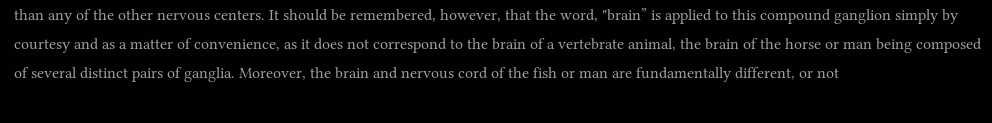than any of the other nervous centers. It should be remembered, however, that the word, "brain” is applied to this compound ganglion simply by courtesy and as a matter of convenience, as it does not correspond to the brain of a vertebrate animal, the brain of the horse or man being composed of several distinct pairs of ganglia. Moreover, the brain and nervous cord of the fish or man are fundamentally different, or not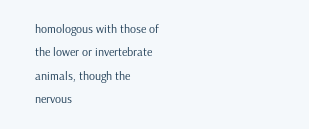homologous with those of the lower or invertebrate animals, though the nervous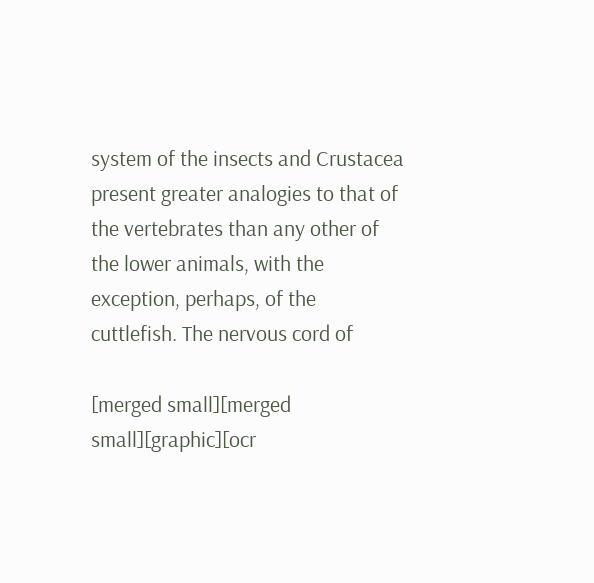system of the insects and Crustacea present greater analogies to that of the vertebrates than any other of the lower animals, with the exception, perhaps, of the cuttlefish. The nervous cord of

[merged small][merged small][graphic][ocr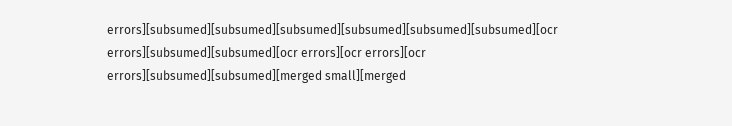errors][subsumed][subsumed][subsumed][subsumed][subsumed][subsumed][ocr errors][subsumed][subsumed][ocr errors][ocr errors][ocr errors][subsumed][subsumed][merged small][merged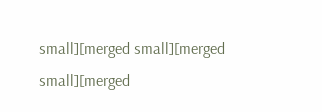small][merged small][merged small][merged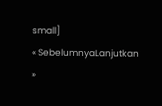small]
« SebelumnyaLanjutkan »